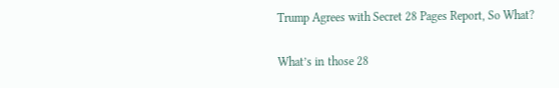Trump Agrees with Secret 28 Pages Report, So What?

What’s in those 28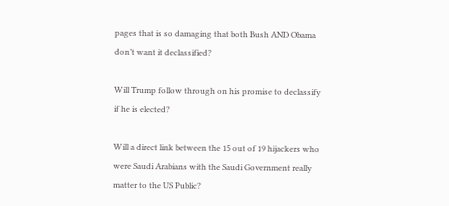pages that is so damaging that both Bush AND Obama don’t want it declassified?

Will Trump follow through on his promise to declassify if he is elected?

Will a direct link between the 15 out of 19 hijackers who were Saudi Arabians with the Saudi Government really matter to the US Public?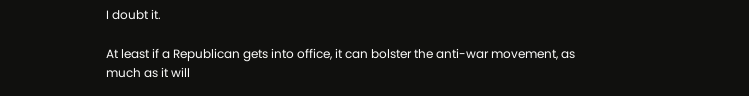I doubt it.

At least if a Republican gets into office, it can bolster the anti-war movement, as much as it will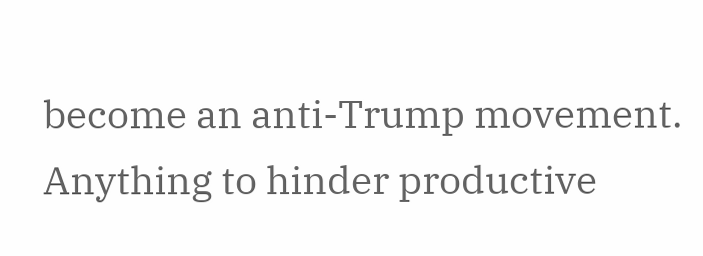become an anti-Trump movement. Anything to hinder productive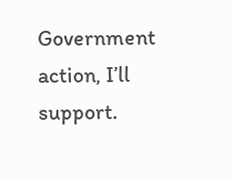Government action, I’ll support.